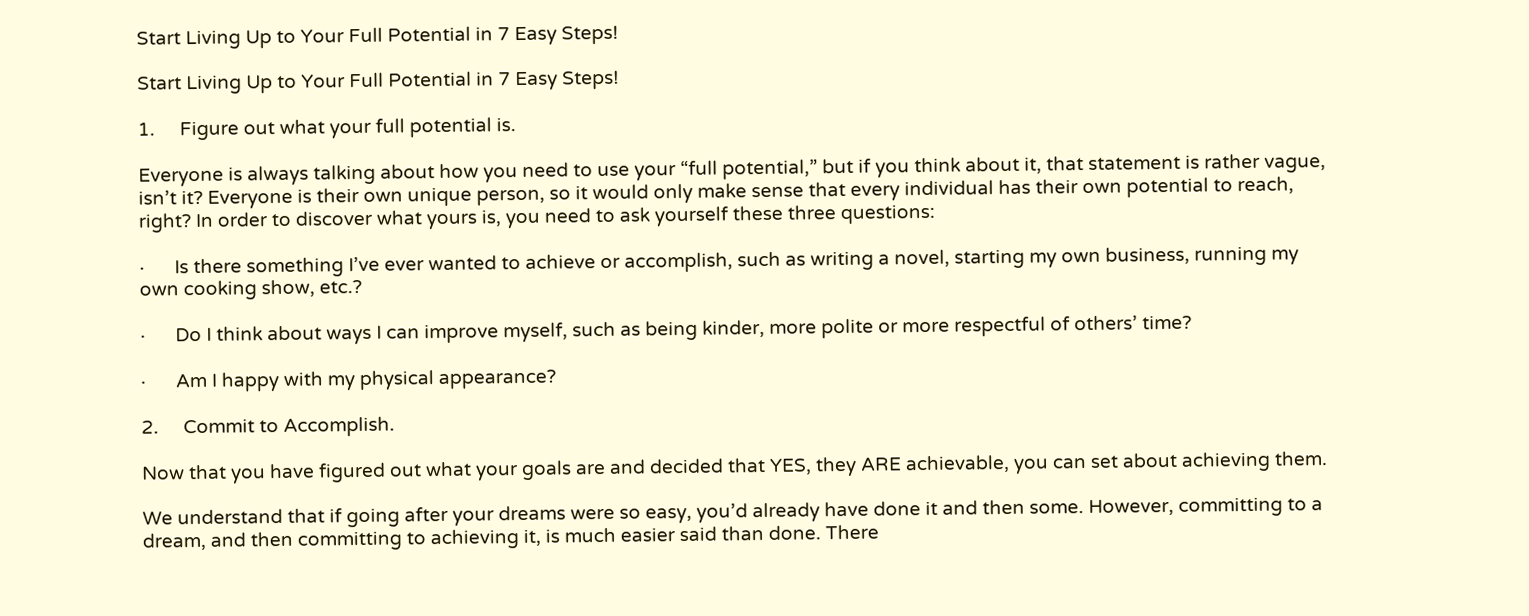Start Living Up to Your Full Potential in 7 Easy Steps!

Start Living Up to Your Full Potential in 7 Easy Steps!

1.     Figure out what your full potential is.

Everyone is always talking about how you need to use your “full potential,” but if you think about it, that statement is rather vague, isn’t it? Everyone is their own unique person, so it would only make sense that every individual has their own potential to reach, right? In order to discover what yours is, you need to ask yourself these three questions:

·      Is there something I’ve ever wanted to achieve or accomplish, such as writing a novel, starting my own business, running my own cooking show, etc.?

·      Do I think about ways I can improve myself, such as being kinder, more polite or more respectful of others’ time?

·      Am I happy with my physical appearance?

2.     Commit to Accomplish.

Now that you have figured out what your goals are and decided that YES, they ARE achievable, you can set about achieving them.

We understand that if going after your dreams were so easy, you’d already have done it and then some. However, committing to a dream, and then committing to achieving it, is much easier said than done. There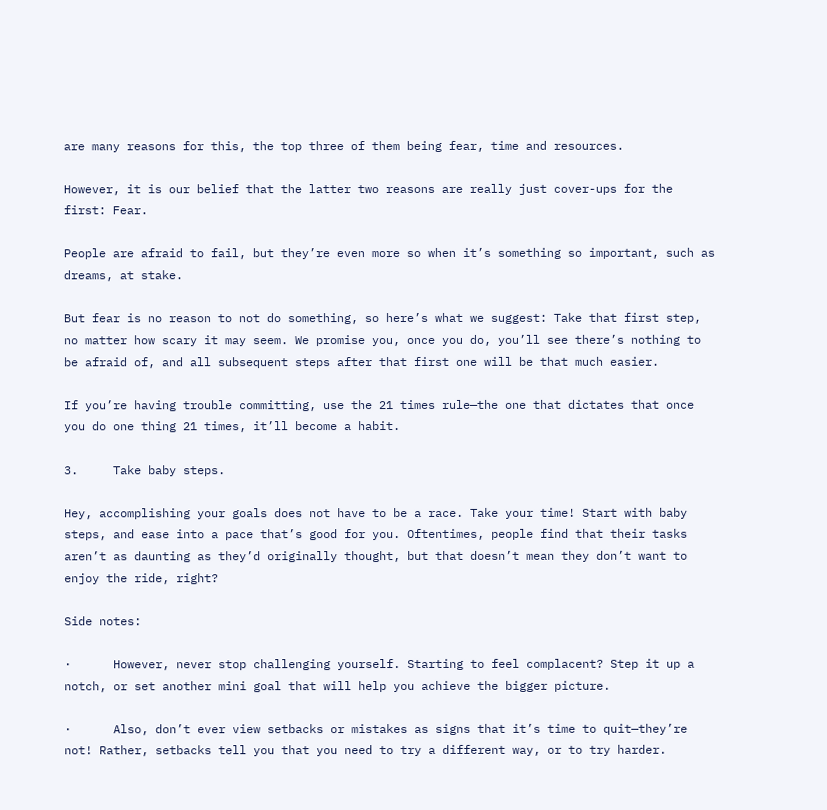are many reasons for this, the top three of them being fear, time and resources.

However, it is our belief that the latter two reasons are really just cover-ups for the first: Fear.

People are afraid to fail, but they’re even more so when it’s something so important, such as dreams, at stake.

But fear is no reason to not do something, so here’s what we suggest: Take that first step, no matter how scary it may seem. We promise you, once you do, you’ll see there’s nothing to be afraid of, and all subsequent steps after that first one will be that much easier.

If you’re having trouble committing, use the 21 times rule—the one that dictates that once you do one thing 21 times, it’ll become a habit.

3.     Take baby steps.

Hey, accomplishing your goals does not have to be a race. Take your time! Start with baby steps, and ease into a pace that’s good for you. Oftentimes, people find that their tasks aren’t as daunting as they’d originally thought, but that doesn’t mean they don’t want to enjoy the ride, right?

Side notes:

·      However, never stop challenging yourself. Starting to feel complacent? Step it up a notch, or set another mini goal that will help you achieve the bigger picture.

·      Also, don’t ever view setbacks or mistakes as signs that it’s time to quit—they’re not! Rather, setbacks tell you that you need to try a different way, or to try harder.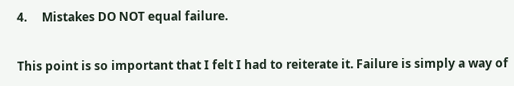4.     Mistakes DO NOT equal failure.

This point is so important that I felt I had to reiterate it. Failure is simply a way of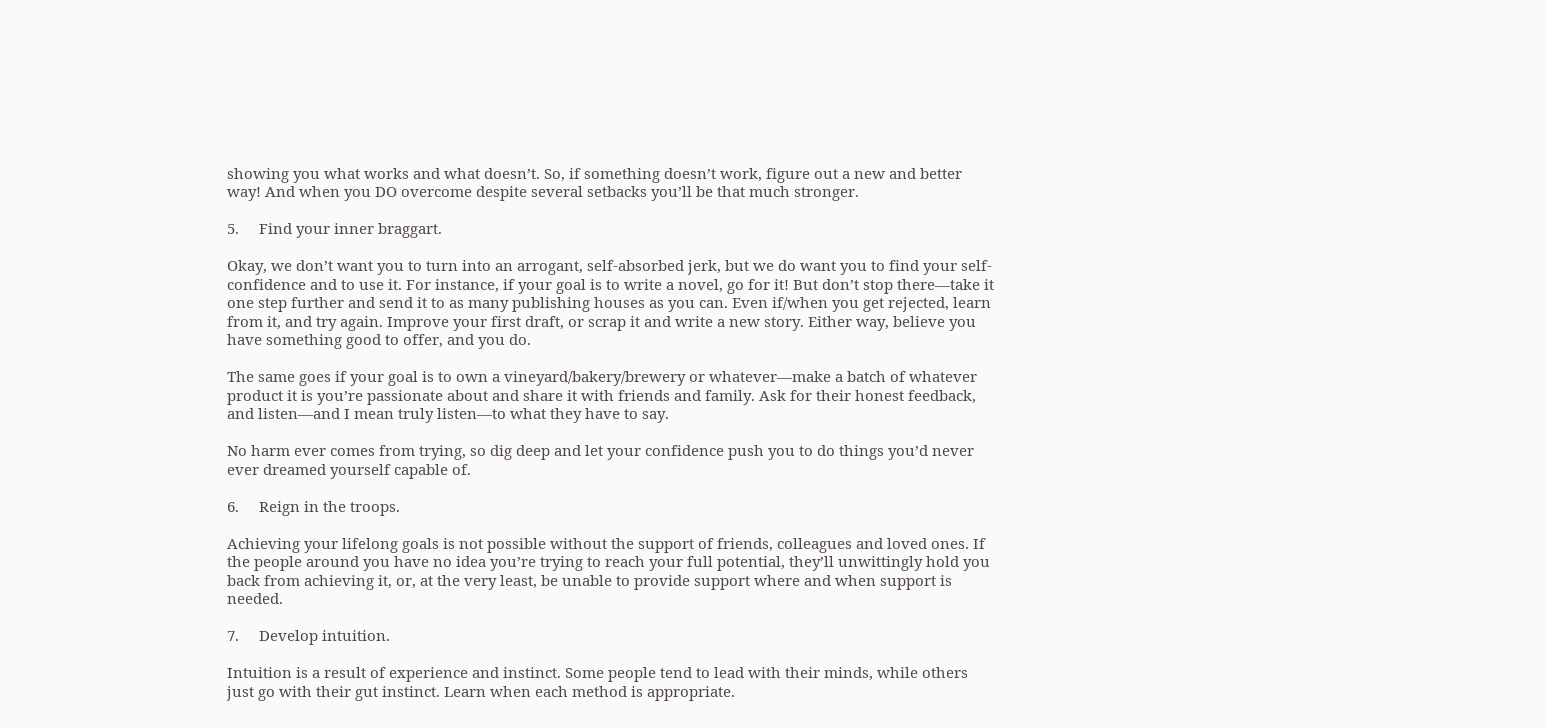showing you what works and what doesn’t. So, if something doesn’t work, figure out a new and better way! And when you DO overcome despite several setbacks you’ll be that much stronger.

5.     Find your inner braggart.

Okay, we don’t want you to turn into an arrogant, self-absorbed jerk, but we do want you to find your self-confidence and to use it. For instance, if your goal is to write a novel, go for it! But don’t stop there—take it one step further and send it to as many publishing houses as you can. Even if/when you get rejected, learn from it, and try again. Improve your first draft, or scrap it and write a new story. Either way, believe you have something good to offer, and you do.

The same goes if your goal is to own a vineyard/bakery/brewery or whatever—make a batch of whatever product it is you’re passionate about and share it with friends and family. Ask for their honest feedback, and listen—and I mean truly listen—to what they have to say.

No harm ever comes from trying, so dig deep and let your confidence push you to do things you’d never ever dreamed yourself capable of.

6.     Reign in the troops.

Achieving your lifelong goals is not possible without the support of friends, colleagues and loved ones. If the people around you have no idea you’re trying to reach your full potential, they’ll unwittingly hold you back from achieving it, or, at the very least, be unable to provide support where and when support is needed.

7.     Develop intuition.

Intuition is a result of experience and instinct. Some people tend to lead with their minds, while others just go with their gut instinct. Learn when each method is appropriate.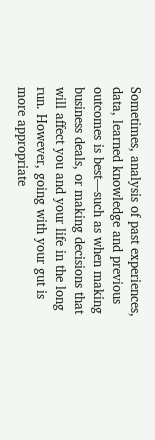Sometimes, analysis of past experiences, data, learned knowledge and previous outcomes is best—such as when making business deals, or making decisions that will affect you and your life in the long run. However, going with your gut is more appropriate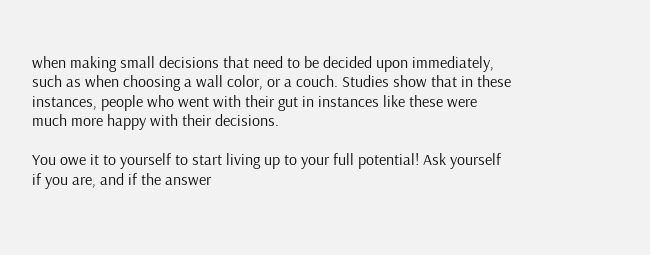when making small decisions that need to be decided upon immediately, such as when choosing a wall color, or a couch. Studies show that in these instances, people who went with their gut in instances like these were much more happy with their decisions.

You owe it to yourself to start living up to your full potential! Ask yourself if you are, and if the answer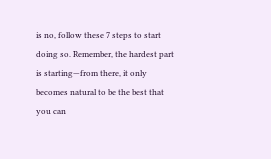is no, follow these 7 steps to start doing so. Remember, the hardest part is starting—from there, it only becomes natural to be the best that you can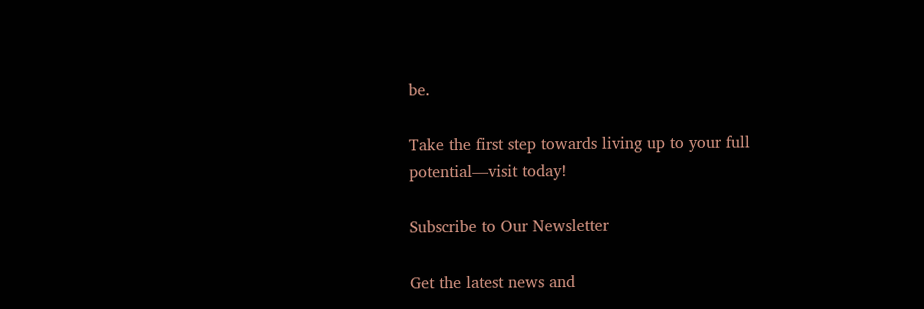be.

Take the first step towards living up to your full potential—visit today!

Subscribe to Our Newsletter

Get the latest news and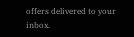offers delivered to your inbox.